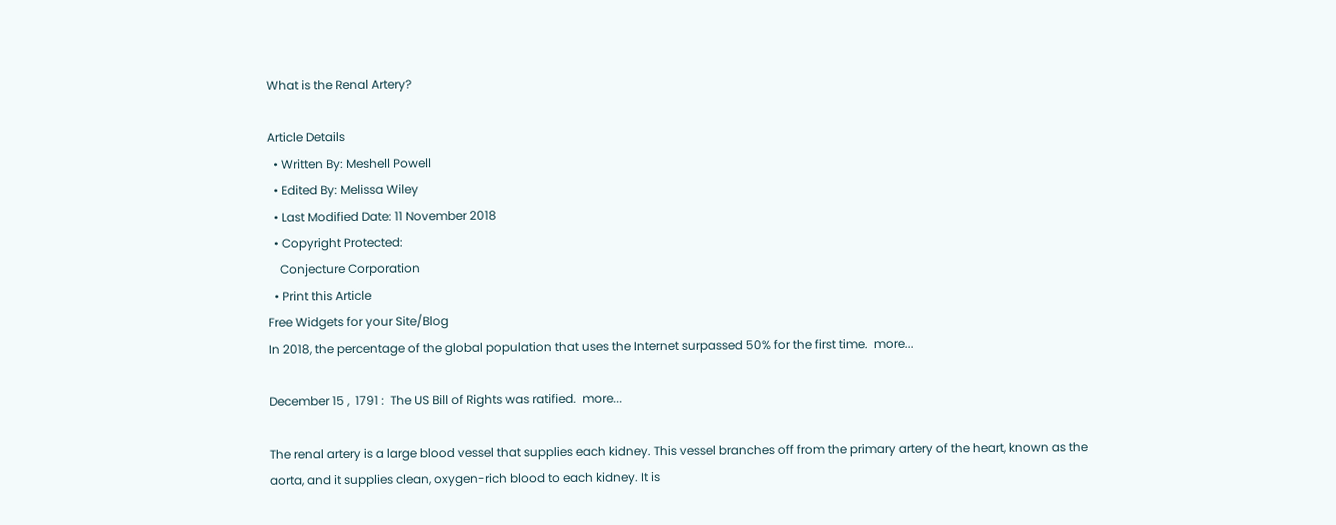What is the Renal Artery?

Article Details
  • Written By: Meshell Powell
  • Edited By: Melissa Wiley
  • Last Modified Date: 11 November 2018
  • Copyright Protected:
    Conjecture Corporation
  • Print this Article
Free Widgets for your Site/Blog
In 2018, the percentage of the global population that uses the Internet surpassed 50% for the first time.  more...

December 15 ,  1791 :  The US Bill of Rights was ratified.  more...

The renal artery is a large blood vessel that supplies each kidney. This vessel branches off from the primary artery of the heart, known as the aorta, and it supplies clean, oxygen-rich blood to each kidney. It is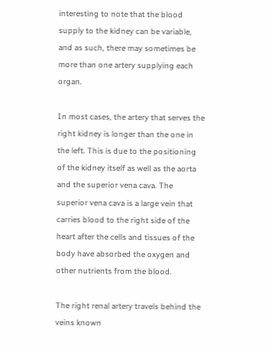interesting to note that the blood supply to the kidney can be variable, and as such, there may sometimes be more than one artery supplying each organ.

In most cases, the artery that serves the right kidney is longer than the one in the left. This is due to the positioning of the kidney itself as well as the aorta and the superior vena cava. The superior vena cava is a large vein that carries blood to the right side of the heart after the cells and tissues of the body have absorbed the oxygen and other nutrients from the blood.

The right renal artery travels behind the veins known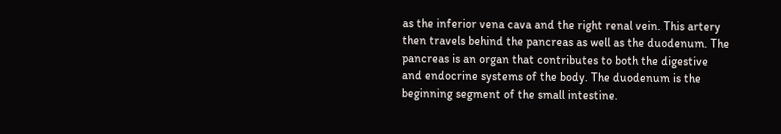as the inferior vena cava and the right renal vein. This artery then travels behind the pancreas as well as the duodenum. The pancreas is an organ that contributes to both the digestive and endocrine systems of the body. The duodenum is the beginning segment of the small intestine.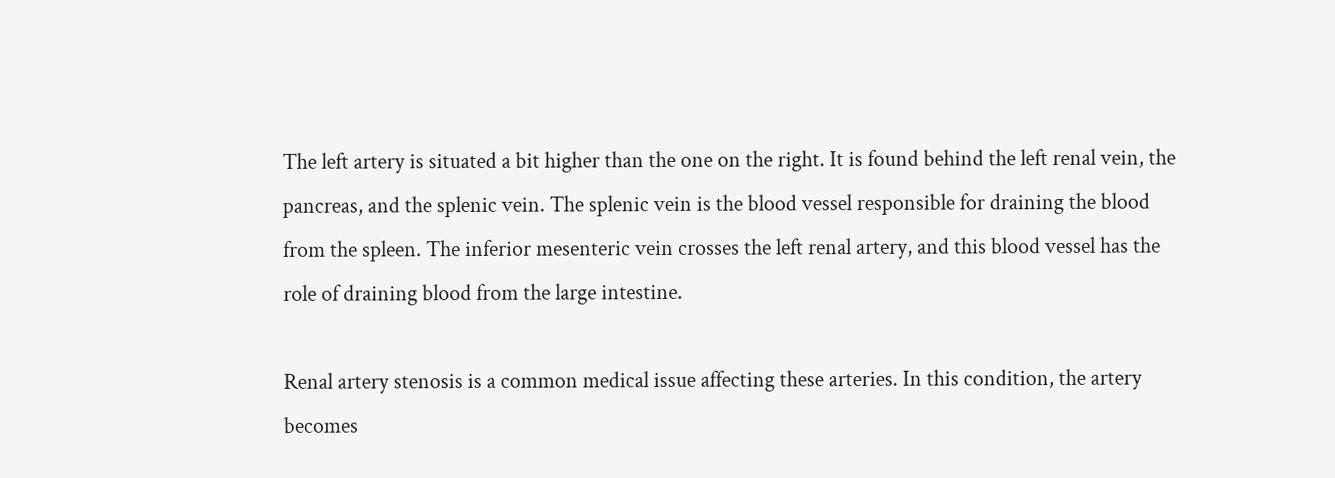The left artery is situated a bit higher than the one on the right. It is found behind the left renal vein, the pancreas, and the splenic vein. The splenic vein is the blood vessel responsible for draining the blood from the spleen. The inferior mesenteric vein crosses the left renal artery, and this blood vessel has the role of draining blood from the large intestine.

Renal artery stenosis is a common medical issue affecting these arteries. In this condition, the artery becomes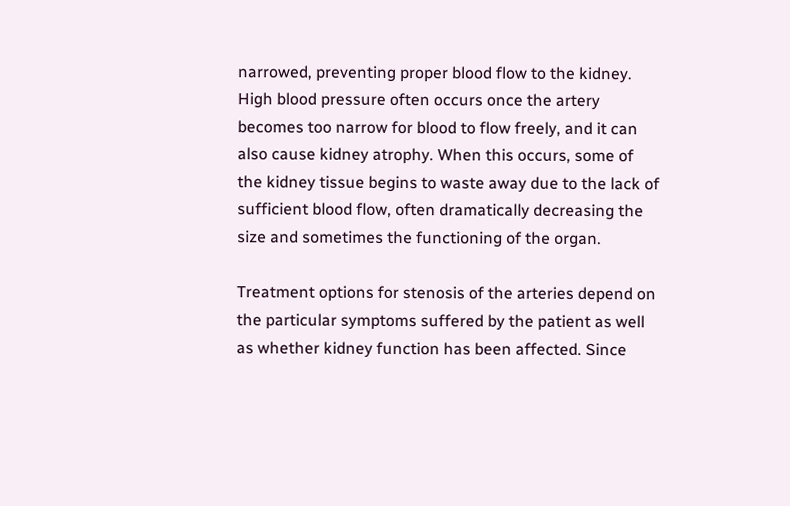narrowed, preventing proper blood flow to the kidney. High blood pressure often occurs once the artery becomes too narrow for blood to flow freely, and it can also cause kidney atrophy. When this occurs, some of the kidney tissue begins to waste away due to the lack of sufficient blood flow, often dramatically decreasing the size and sometimes the functioning of the organ.

Treatment options for stenosis of the arteries depend on the particular symptoms suffered by the patient as well as whether kidney function has been affected. Since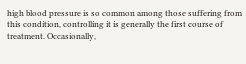high blood pressure is so common among those suffering from this condition, controlling it is generally the first course of treatment. Occasionally,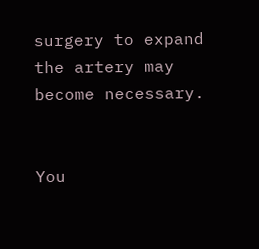surgery to expand the artery may become necessary.


You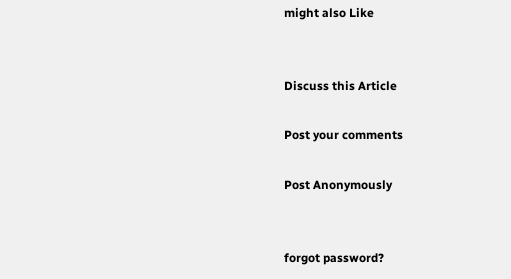might also Like


Discuss this Article

Post your comments

Post Anonymously


forgot password?